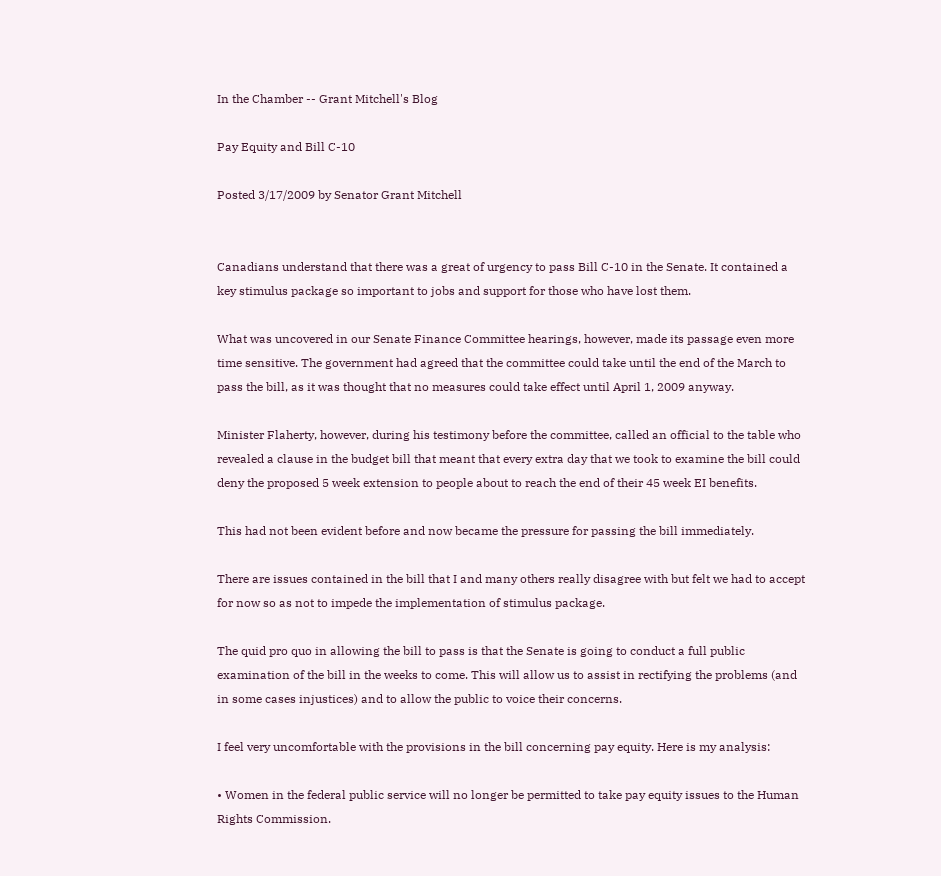In the Chamber -- Grant Mitchell's Blog

Pay Equity and Bill C-10

Posted 3/17/2009 by Senator Grant Mitchell


Canadians understand that there was a great of urgency to pass Bill C-10 in the Senate. It contained a key stimulus package so important to jobs and support for those who have lost them.

What was uncovered in our Senate Finance Committee hearings, however, made its passage even more time sensitive. The government had agreed that the committee could take until the end of the March to pass the bill, as it was thought that no measures could take effect until April 1, 2009 anyway.

Minister Flaherty, however, during his testimony before the committee, called an official to the table who revealed a clause in the budget bill that meant that every extra day that we took to examine the bill could deny the proposed 5 week extension to people about to reach the end of their 45 week EI benefits.

This had not been evident before and now became the pressure for passing the bill immediately.

There are issues contained in the bill that I and many others really disagree with but felt we had to accept for now so as not to impede the implementation of stimulus package.

The quid pro quo in allowing the bill to pass is that the Senate is going to conduct a full public examination of the bill in the weeks to come. This will allow us to assist in rectifying the problems (and in some cases injustices) and to allow the public to voice their concerns.

I feel very uncomfortable with the provisions in the bill concerning pay equity. Here is my analysis:

• Women in the federal public service will no longer be permitted to take pay equity issues to the Human Rights Commission.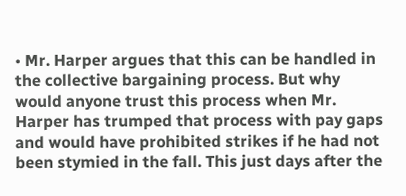• Mr. Harper argues that this can be handled in the collective bargaining process. But why would anyone trust this process when Mr. Harper has trumped that process with pay gaps and would have prohibited strikes if he had not been stymied in the fall. This just days after the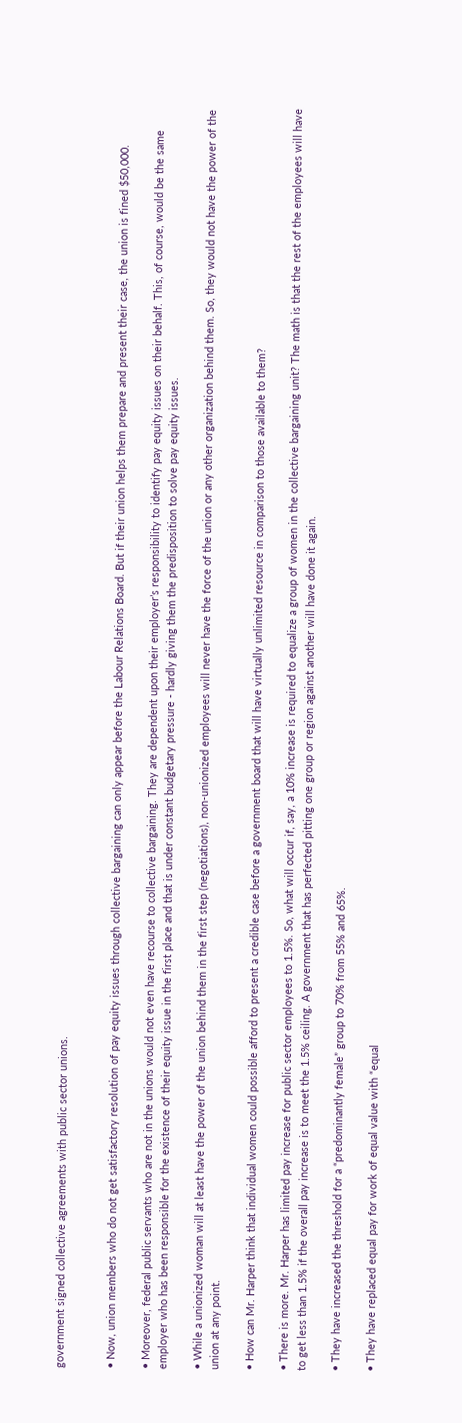government signed collective agreements with public sector unions.


• Now, union members who do not get satisfactory resolution of pay equity issues through collective bargaining can only appear before the Labour Relations Board. But if their union helps them prepare and present their case, the union is fined $50,000.

• Moreover, federal public servants who are not in the unions would not even have recourse to collective bargaining. They are dependent upon their employer’s responsibility to identify pay equity issues on their behalf. This, of course, would be the same employer who has been responsible for the existence of their equity issue in the first place and that is under constant budgetary pressure - hardly giving them the predisposition to solve pay equity issues.

• While a unionized woman will at least have the power of the union behind them in the first step (negotiations), non-unionized employees will never have the force of the union or any other organization behind them. So, they would not have the power of the union at any point.

• How can Mr. Harper think that individual women could possible afford to present a credible case before a government board that will have virtually unlimited resource in comparison to those available to them?

• There is more. Mr. Harper has limited pay increase for public sector employees to 1.5%. So, what will occur if, say, a 10% increase is required to equalize a group of women in the collective bargaining unit? The math is that the rest of the employees will have to get less than 1.5% if the overall pay increase is to meet the 1.5% ceiling. A government that has perfected pitting one group or region against another will have done it again.

• They have increased the threshold for a “predominantly female” group to 70% from 55% and 65%.

• They have replaced equal pay for work of equal value with “equal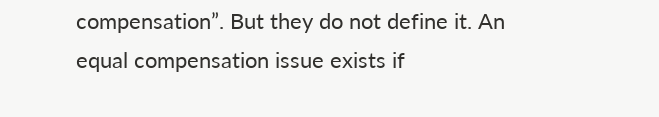compensation”. But they do not define it. An equal compensation issue exists if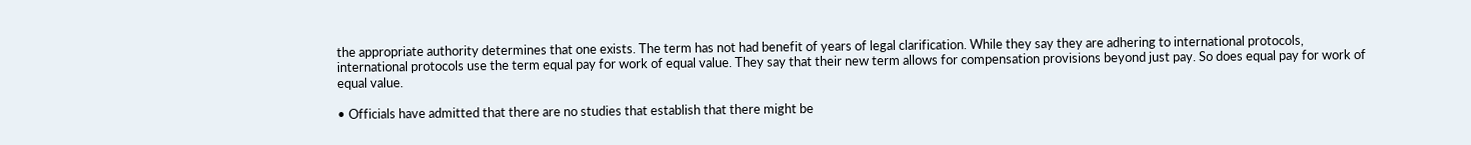the appropriate authority determines that one exists. The term has not had benefit of years of legal clarification. While they say they are adhering to international protocols, international protocols use the term equal pay for work of equal value. They say that their new term allows for compensation provisions beyond just pay. So does equal pay for work of equal value.

• Officials have admitted that there are no studies that establish that there might be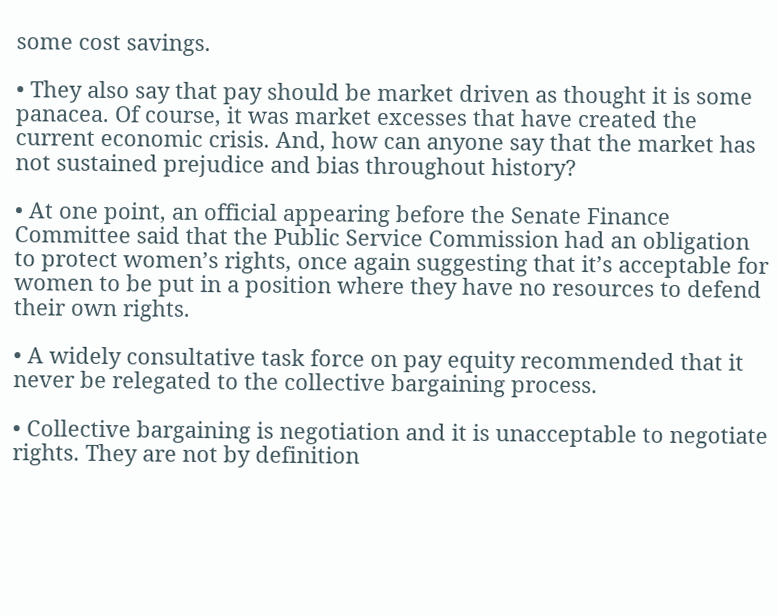some cost savings.

• They also say that pay should be market driven as thought it is some panacea. Of course, it was market excesses that have created the current economic crisis. And, how can anyone say that the market has not sustained prejudice and bias throughout history?

• At one point, an official appearing before the Senate Finance Committee said that the Public Service Commission had an obligation to protect women’s rights, once again suggesting that it’s acceptable for women to be put in a position where they have no resources to defend their own rights.

• A widely consultative task force on pay equity recommended that it never be relegated to the collective bargaining process.

• Collective bargaining is negotiation and it is unacceptable to negotiate rights. They are not by definition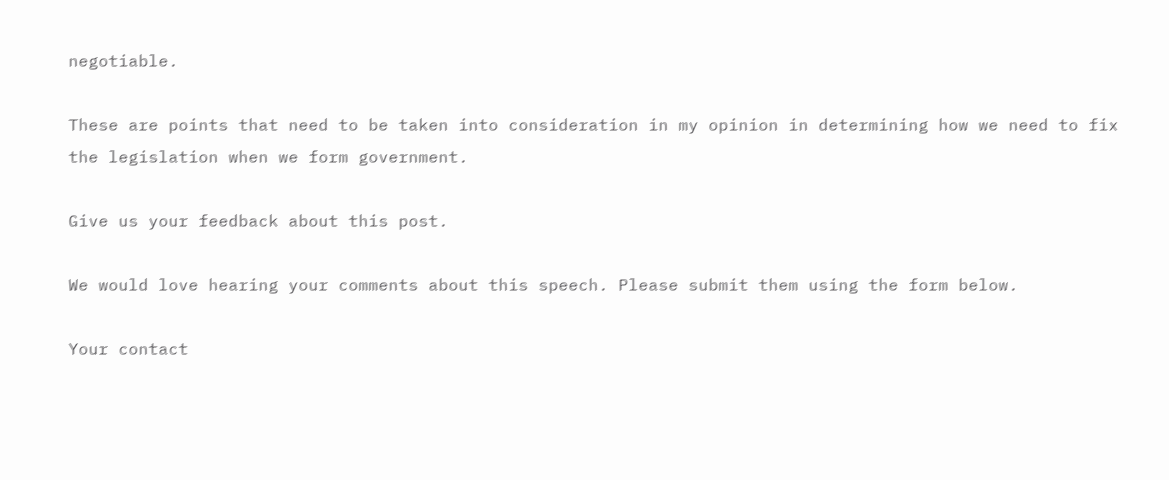negotiable.

These are points that need to be taken into consideration in my opinion in determining how we need to fix the legislation when we form government.

Give us your feedback about this post.

We would love hearing your comments about this speech. Please submit them using the form below.

Your contact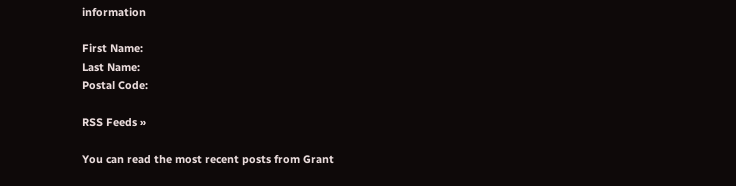information

First Name:
Last Name:
Postal Code:

RSS Feeds »

You can read the most recent posts from Grant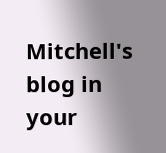Mitchell's blog in your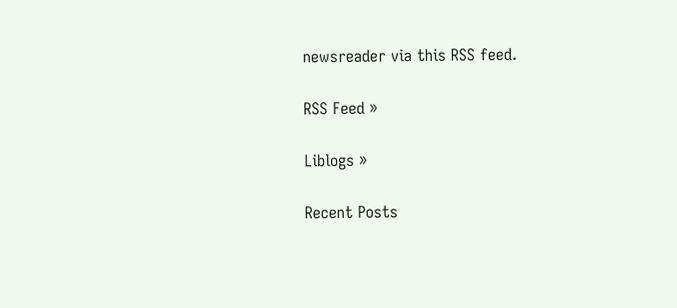newsreader via this RSS feed.

RSS Feed »

Liblogs »

Recent Posts